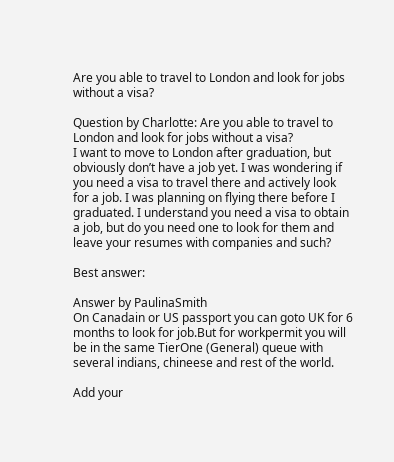Are you able to travel to London and look for jobs without a visa?

Question by Charlotte: Are you able to travel to London and look for jobs without a visa?
I want to move to London after graduation, but obviously don’t have a job yet. I was wondering if you need a visa to travel there and actively look for a job. I was planning on flying there before I graduated. I understand you need a visa to obtain a job, but do you need one to look for them and leave your resumes with companies and such?

Best answer:

Answer by PaulinaSmith
On Canadain or US passport you can goto UK for 6 months to look for job.But for workpermit you will be in the same TierOne (General) queue with several indians, chineese and rest of the world.

Add your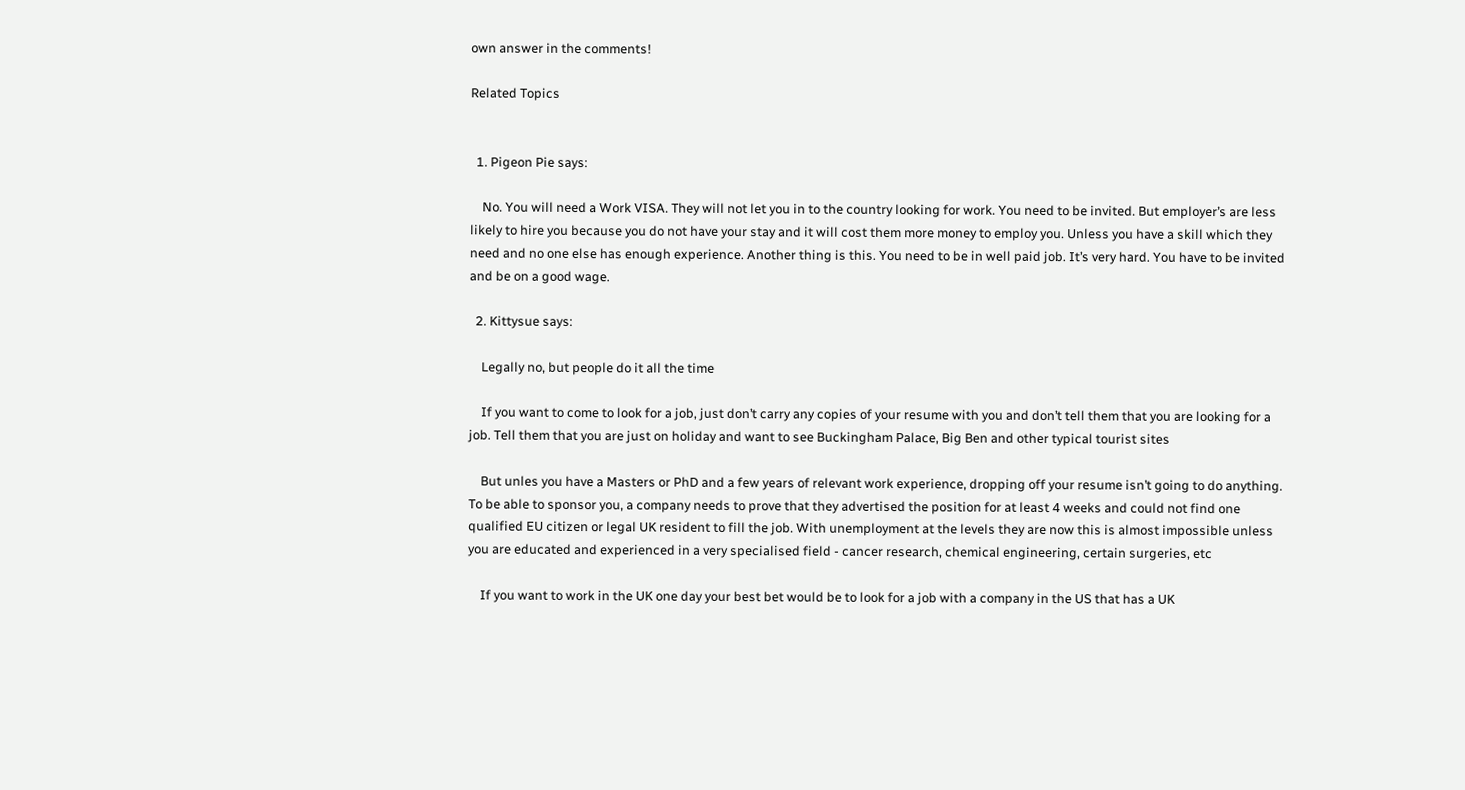own answer in the comments!

Related Topics


  1. Pigeon Pie says:

    No. You will need a Work VISA. They will not let you in to the country looking for work. You need to be invited. But employer’s are less likely to hire you because you do not have your stay and it will cost them more money to employ you. Unless you have a skill which they need and no one else has enough experience. Another thing is this. You need to be in well paid job. It’s very hard. You have to be invited and be on a good wage.

  2. Kittysue says:

    Legally no, but people do it all the time

    If you want to come to look for a job, just don’t carry any copies of your resume with you and don’t tell them that you are looking for a job. Tell them that you are just on holiday and want to see Buckingham Palace, Big Ben and other typical tourist sites

    But unles you have a Masters or PhD and a few years of relevant work experience, dropping off your resume isn’t going to do anything. To be able to sponsor you, a company needs to prove that they advertised the position for at least 4 weeks and could not find one qualified EU citizen or legal UK resident to fill the job. With unemployment at the levels they are now this is almost impossible unless you are educated and experienced in a very specialised field - cancer research, chemical engineering, certain surgeries, etc

    If you want to work in the UK one day your best bet would be to look for a job with a company in the US that has a UK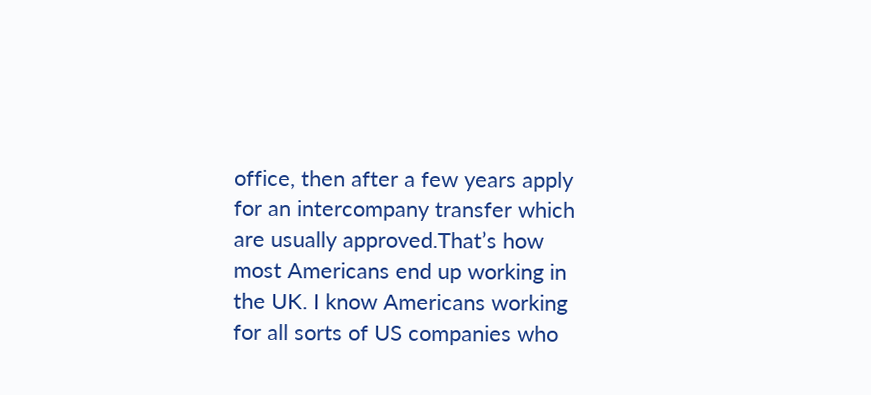office, then after a few years apply for an intercompany transfer which are usually approved.That’s how most Americans end up working in the UK. I know Americans working for all sorts of US companies who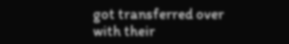got transferred over with their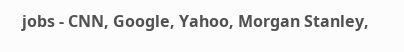jobs - CNN, Google, Yahoo, Morgan Stanley,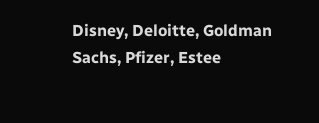Disney, Deloitte, Goldman Sachs, Pfizer, Estee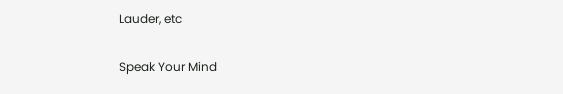Lauder, etc

Speak Your Mind